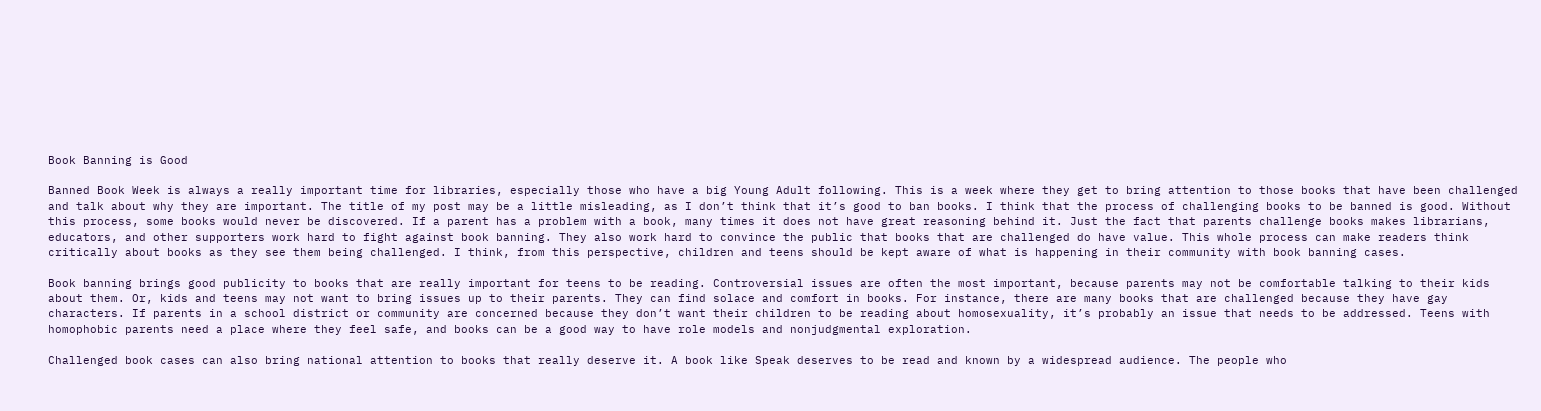Book Banning is Good

Banned Book Week is always a really important time for libraries, especially those who have a big Young Adult following. This is a week where they get to bring attention to those books that have been challenged and talk about why they are important. The title of my post may be a little misleading, as I don’t think that it’s good to ban books. I think that the process of challenging books to be banned is good. Without this process, some books would never be discovered. If a parent has a problem with a book, many times it does not have great reasoning behind it. Just the fact that parents challenge books makes librarians, educators, and other supporters work hard to fight against book banning. They also work hard to convince the public that books that are challenged do have value. This whole process can make readers think critically about books as they see them being challenged. I think, from this perspective, children and teens should be kept aware of what is happening in their community with book banning cases.

Book banning brings good publicity to books that are really important for teens to be reading. Controversial issues are often the most important, because parents may not be comfortable talking to their kids about them. Or, kids and teens may not want to bring issues up to their parents. They can find solace and comfort in books. For instance, there are many books that are challenged because they have gay characters. If parents in a school district or community are concerned because they don’t want their children to be reading about homosexuality, it’s probably an issue that needs to be addressed. Teens with homophobic parents need a place where they feel safe, and books can be a good way to have role models and nonjudgmental exploration.

Challenged book cases can also bring national attention to books that really deserve it. A book like Speak deserves to be read and known by a widespread audience. The people who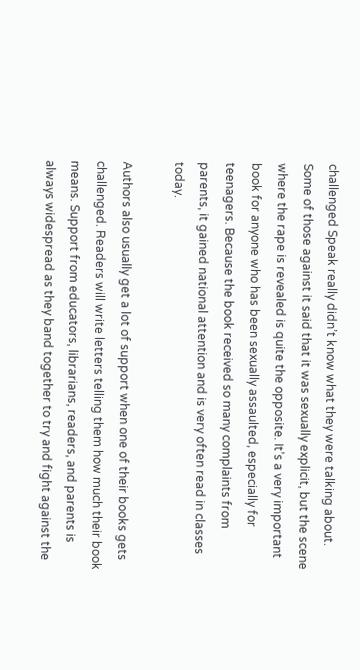challenged Speak really didn’t know what they were talking about. Some of those against it said that it was sexually explicit, but the scene where the rape is revealed is quite the opposite. It’s a very important book for anyone who has been sexually assaulted, especially for teenagers. Because the book received so many complaints from parents, it gained national attention and is very often read in classes today.

Authors also usually get a lot of support when one of their books gets challenged. Readers will write letters telling them how much their book means. Support from educators, librarians, readers, and parents is always widespread as they band together to try and fight against the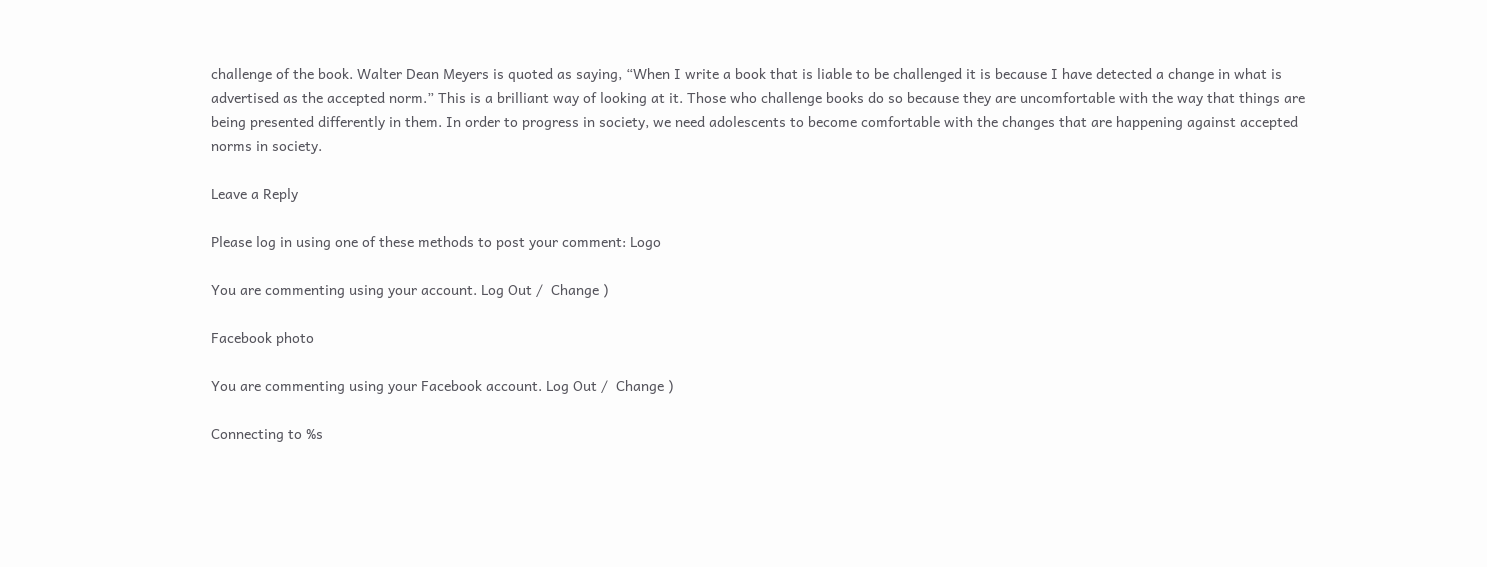challenge of the book. Walter Dean Meyers is quoted as saying, “When I write a book that is liable to be challenged it is because I have detected a change in what is advertised as the accepted norm.” This is a brilliant way of looking at it. Those who challenge books do so because they are uncomfortable with the way that things are being presented differently in them. In order to progress in society, we need adolescents to become comfortable with the changes that are happening against accepted norms in society.

Leave a Reply

Please log in using one of these methods to post your comment: Logo

You are commenting using your account. Log Out /  Change )

Facebook photo

You are commenting using your Facebook account. Log Out /  Change )

Connecting to %s